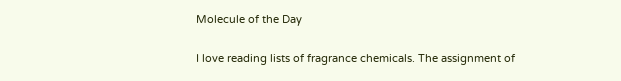Molecule of the Day

I love reading lists of fragrance chemicals. The assignment of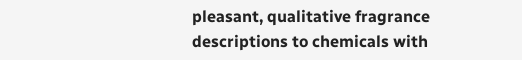pleasant, qualitative fragrance descriptions to chemicals with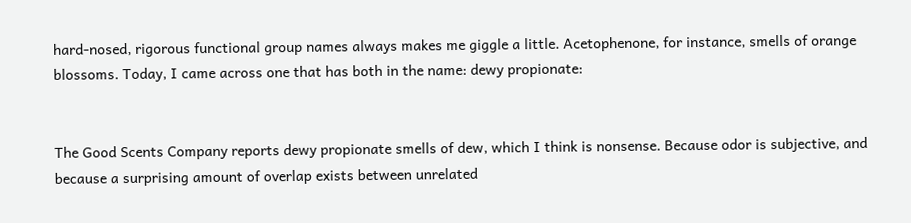hard-nosed, rigorous functional group names always makes me giggle a little. Acetophenone, for instance, smells of orange blossoms. Today, I came across one that has both in the name: dewy propionate:


The Good Scents Company reports dewy propionate smells of dew, which I think is nonsense. Because odor is subjective, and because a surprising amount of overlap exists between unrelated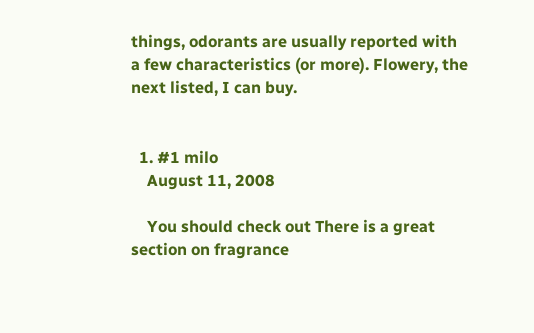things, odorants are usually reported with a few characteristics (or more). Flowery, the next listed, I can buy.


  1. #1 milo
    August 11, 2008

    You should check out There is a great section on fragrance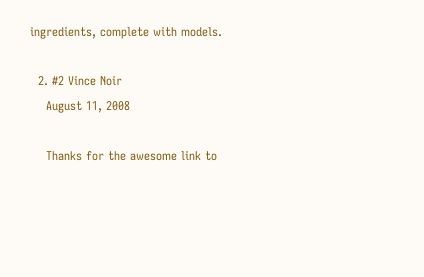ingredients, complete with models.

  2. #2 Vince Noir
    August 11, 2008

    Thanks for the awesome link to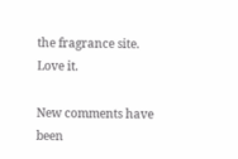the fragrance site. Love it.

New comments have been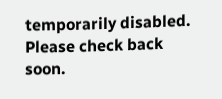temporarily disabled. Please check back soon.